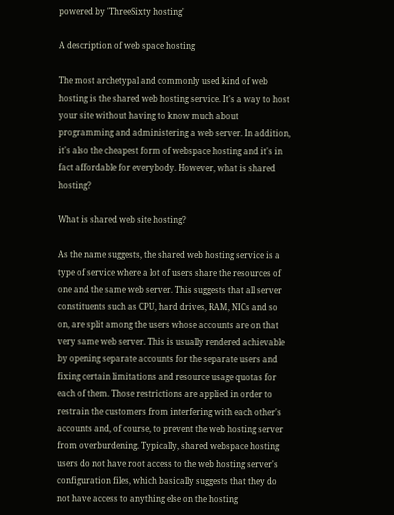powered by 'ThreeSixty hosting'

A description of web space hosting

The most archetypal and commonly used kind of web hosting is the shared web hosting service. It's a way to host your site without having to know much about programming and administering a web server. In addition, it's also the cheapest form of webspace hosting and it's in fact affordable for everybody. However, what is shared hosting?

What is shared web site hosting?

As the name suggests, the shared web hosting service is a type of service where a lot of users share the resources of one and the same web server. This suggests that all server constituents such as CPU, hard drives, RAM, NICs and so on, are split among the users whose accounts are on that very same web server. This is usually rendered achievable by opening separate accounts for the separate users and fixing certain limitations and resource usage quotas for each of them. Those restrictions are applied in order to restrain the customers from interfering with each other's accounts and, of course, to prevent the web hosting server from overburdening. Typically, shared webspace hosting users do not have root access to the web hosting server's configuration files, which basically suggests that they do not have access to anything else on the hosting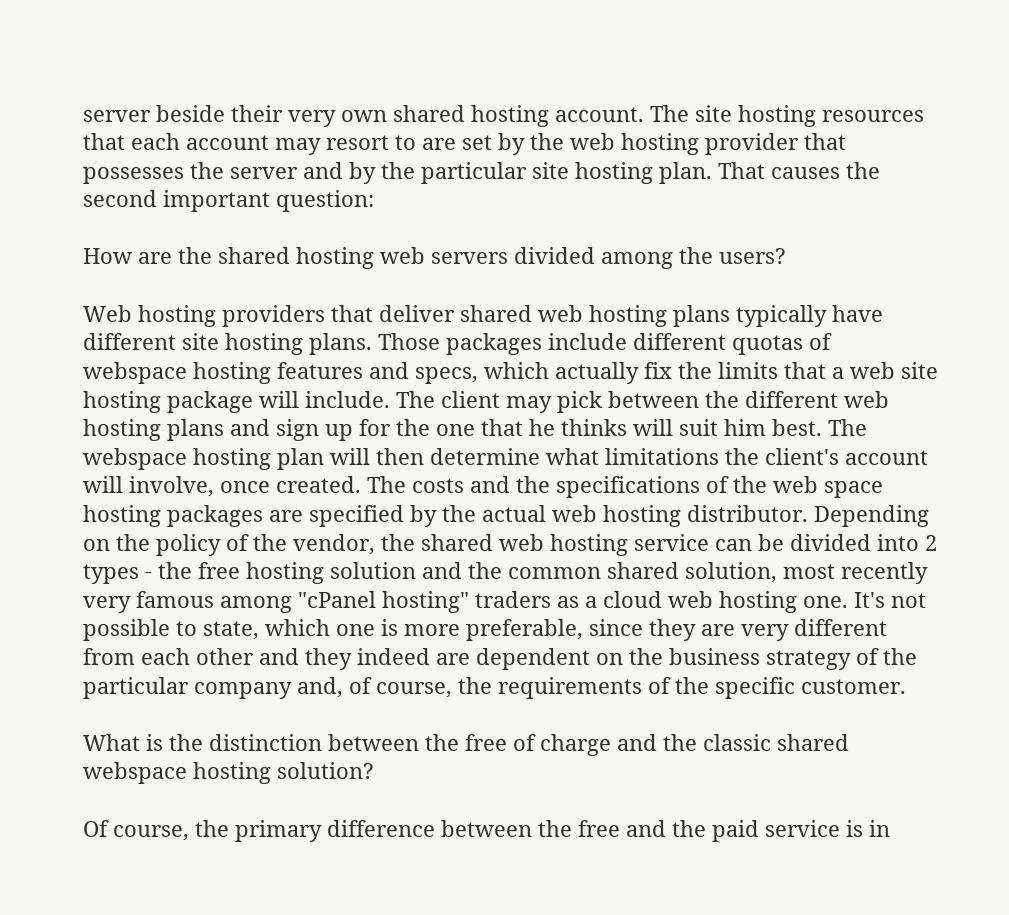server beside their very own shared hosting account. The site hosting resources that each account may resort to are set by the web hosting provider that possesses the server and by the particular site hosting plan. That causes the second important question:

How are the shared hosting web servers divided among the users?

Web hosting providers that deliver shared web hosting plans typically have different site hosting plans. Those packages include different quotas of webspace hosting features and specs, which actually fix the limits that a web site hosting package will include. The client may pick between the different web hosting plans and sign up for the one that he thinks will suit him best. The webspace hosting plan will then determine what limitations the client's account will involve, once created. The costs and the specifications of the web space hosting packages are specified by the actual web hosting distributor. Depending on the policy of the vendor, the shared web hosting service can be divided into 2 types - the free hosting solution and the common shared solution, most recently very famous among "cPanel hosting" traders as a cloud web hosting one. It's not possible to state, which one is more preferable, since they are very different from each other and they indeed are dependent on the business strategy of the particular company and, of course, the requirements of the specific customer.

What is the distinction between the free of charge and the classic shared webspace hosting solution?

Of course, the primary difference between the free and the paid service is in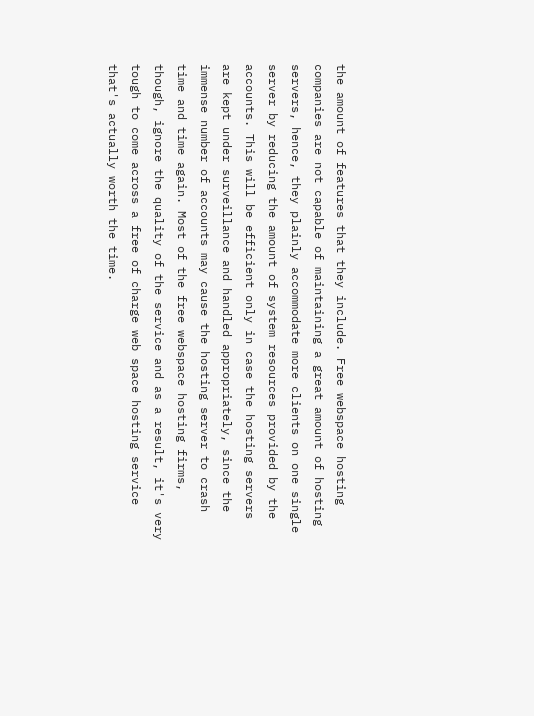the amount of features that they include. Free webspace hosting companies are not capable of maintaining a great amount of hosting servers, hence, they plainly accommodate more clients on one single server by reducing the amount of system resources provided by the accounts. This will be efficient only in case the hosting servers are kept under surveillance and handled appropriately, since the immense number of accounts may cause the hosting server to crash time and time again. Most of the free webspace hosting firms, though, ignore the quality of the service and as a result, it's very tough to come across a free of charge web space hosting service that's actually worth the time.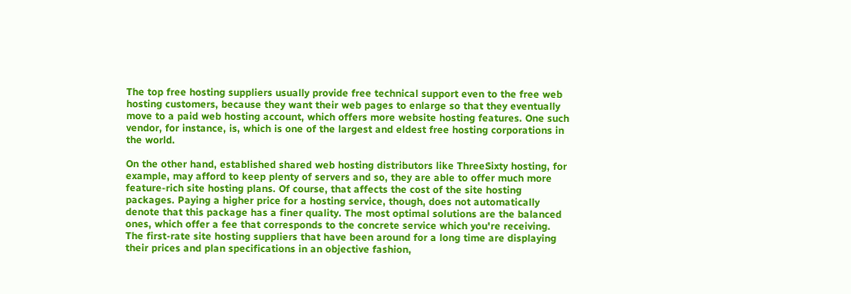The top free hosting suppliers usually provide free technical support even to the free web hosting customers, because they want their web pages to enlarge so that they eventually move to a paid web hosting account, which offers more website hosting features. One such vendor, for instance, is, which is one of the largest and eldest free hosting corporations in the world.

On the other hand, established shared web hosting distributors like ThreeSixty hosting, for example, may afford to keep plenty of servers and so, they are able to offer much more feature-rich site hosting plans. Of course, that affects the cost of the site hosting packages. Paying a higher price for a hosting service, though, does not automatically denote that this package has a finer quality. The most optimal solutions are the balanced ones, which offer a fee that corresponds to the concrete service which you're receiving. The first-rate site hosting suppliers that have been around for a long time are displaying their prices and plan specifications in an objective fashion,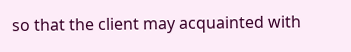so that the client may acquainted with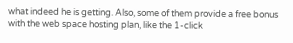what indeed he is getting. Also, some of them provide a free bonus with the web space hosting plan, like the 1-click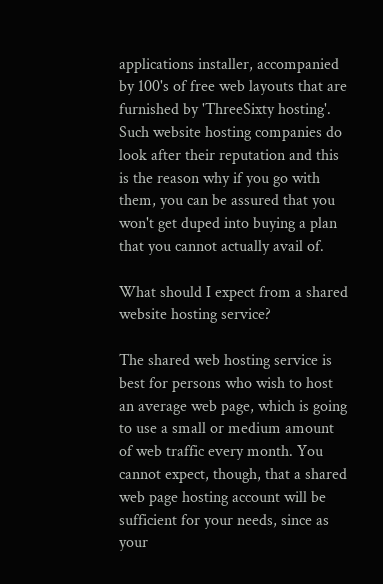applications installer, accompanied by 100's of free web layouts that are furnished by 'ThreeSixty hosting'. Such website hosting companies do look after their reputation and this is the reason why if you go with them, you can be assured that you won't get duped into buying a plan that you cannot actually avail of.

What should I expect from a shared website hosting service?

The shared web hosting service is best for persons who wish to host an average web page, which is going to use a small or medium amount of web traffic every month. You cannot expect, though, that a shared web page hosting account will be sufficient for your needs, since as your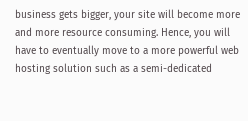business gets bigger, your site will become more and more resource consuming. Hence, you will have to eventually move to a more powerful web hosting solution such as a semi-dedicated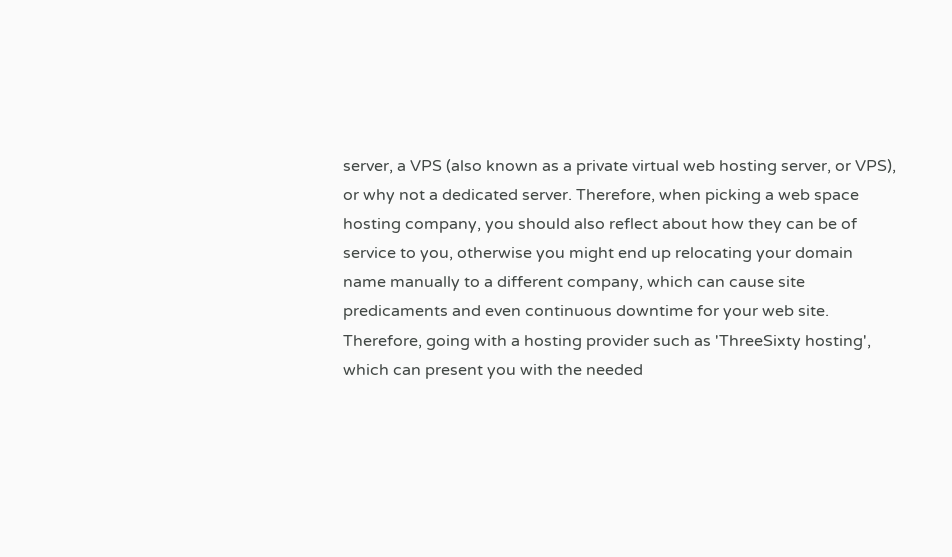server, a VPS (also known as a private virtual web hosting server, or VPS), or why not a dedicated server. Therefore, when picking a web space hosting company, you should also reflect about how they can be of service to you, otherwise you might end up relocating your domain name manually to a different company, which can cause site predicaments and even continuous downtime for your web site. Therefore, going with a hosting provider such as 'ThreeSixty hosting', which can present you with the needed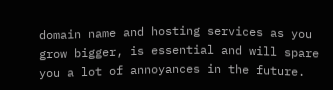domain name and hosting services as you grow bigger, is essential and will spare you a lot of annoyances in the future.